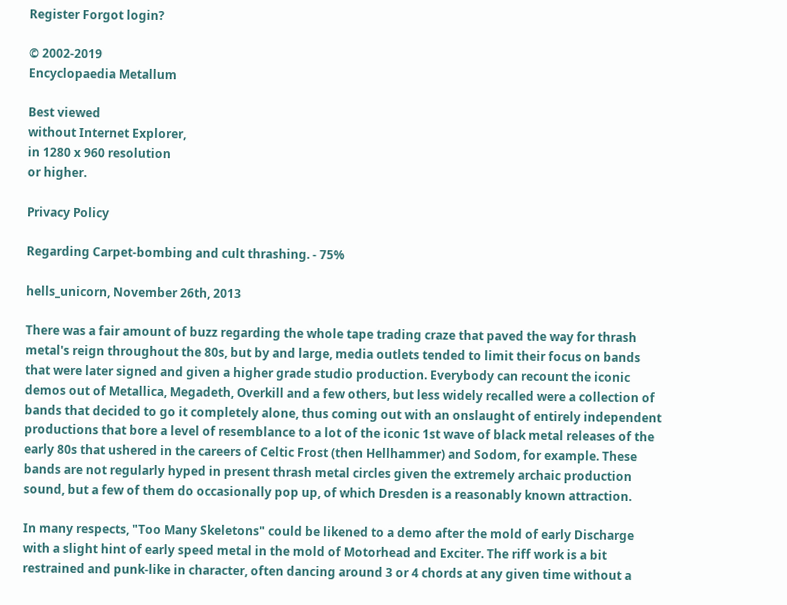Register Forgot login?

© 2002-2019
Encyclopaedia Metallum

Best viewed
without Internet Explorer,
in 1280 x 960 resolution
or higher.

Privacy Policy

Regarding Carpet-bombing and cult thrashing. - 75%

hells_unicorn, November 26th, 2013

There was a fair amount of buzz regarding the whole tape trading craze that paved the way for thrash metal's reign throughout the 80s, but by and large, media outlets tended to limit their focus on bands that were later signed and given a higher grade studio production. Everybody can recount the iconic demos out of Metallica, Megadeth, Overkill and a few others, but less widely recalled were a collection of bands that decided to go it completely alone, thus coming out with an onslaught of entirely independent productions that bore a level of resemblance to a lot of the iconic 1st wave of black metal releases of the early 80s that ushered in the careers of Celtic Frost (then Hellhammer) and Sodom, for example. These bands are not regularly hyped in present thrash metal circles given the extremely archaic production sound, but a few of them do occasionally pop up, of which Dresden is a reasonably known attraction.

In many respects, "Too Many Skeletons" could be likened to a demo after the mold of early Discharge with a slight hint of early speed metal in the mold of Motorhead and Exciter. The riff work is a bit restrained and punk-like in character, often dancing around 3 or 4 chords at any given time without a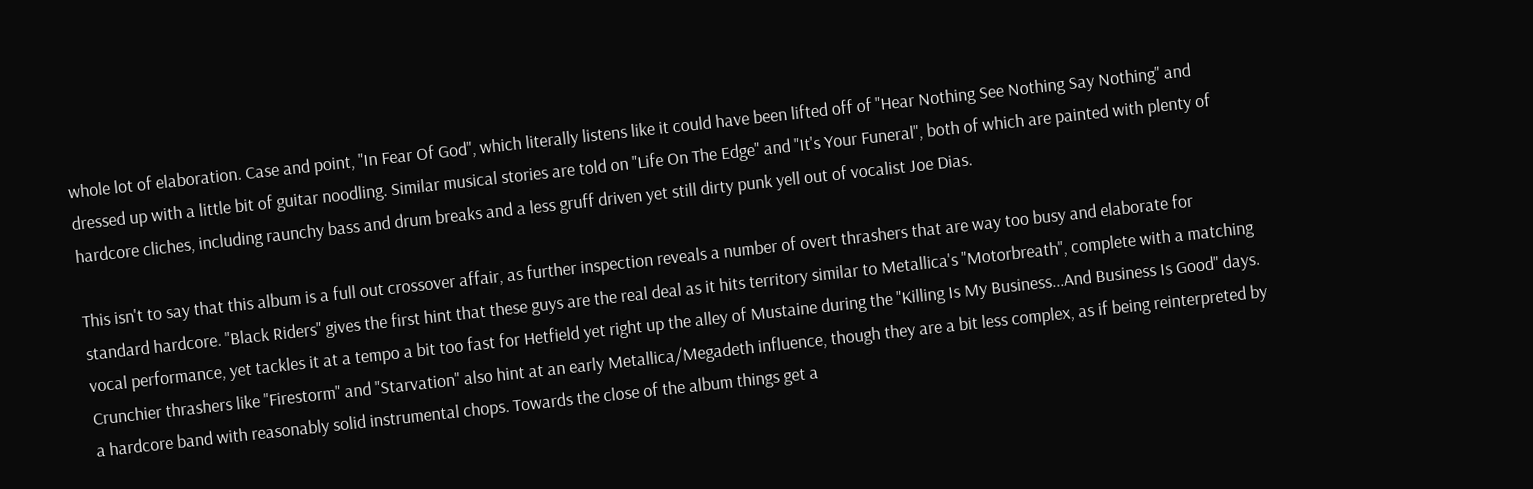whole lot of elaboration. Case and point, "In Fear Of God", which literally listens like it could have been lifted off of "Hear Nothing See Nothing Say Nothing" and dressed up with a little bit of guitar noodling. Similar musical stories are told on "Life On The Edge" and "It's Your Funeral", both of which are painted with plenty of hardcore cliches, including raunchy bass and drum breaks and a less gruff driven yet still dirty punk yell out of vocalist Joe Dias.

This isn't to say that this album is a full out crossover affair, as further inspection reveals a number of overt thrashers that are way too busy and elaborate for standard hardcore. "Black Riders" gives the first hint that these guys are the real deal as it hits territory similar to Metallica's "Motorbreath", complete with a matching vocal performance, yet tackles it at a tempo a bit too fast for Hetfield yet right up the alley of Mustaine during the "Killing Is My Business...And Business Is Good" days. Crunchier thrashers like "Firestorm" and "Starvation" also hint at an early Metallica/Megadeth influence, though they are a bit less complex, as if being reinterpreted by a hardcore band with reasonably solid instrumental chops. Towards the close of the album things get a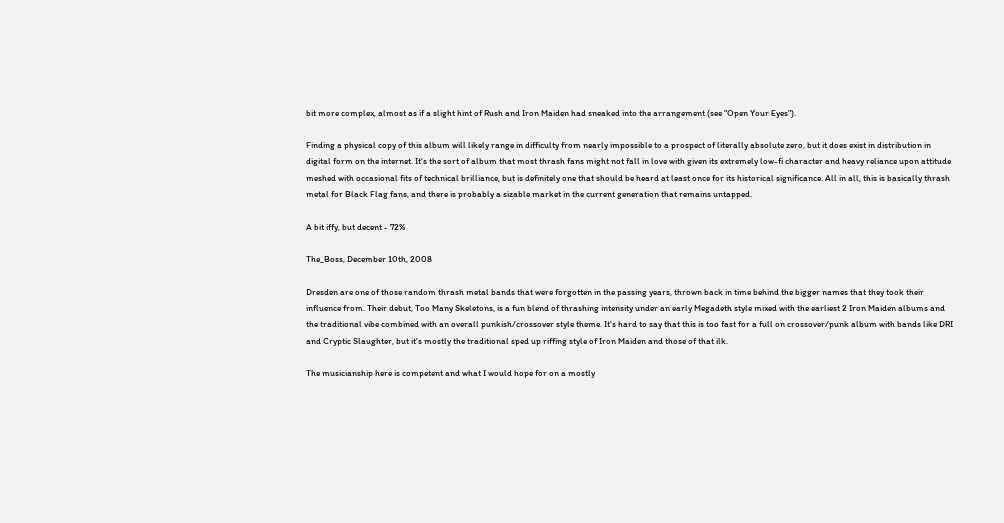bit more complex, almost as if a slight hint of Rush and Iron Maiden had sneaked into the arrangement (see "Open Your Eyes").

Finding a physical copy of this album will likely range in difficulty from nearly impossible to a prospect of literally absolute zero, but it does exist in distribution in digital form on the internet. It's the sort of album that most thrash fans might not fall in love with given its extremely low-fi character and heavy reliance upon attitude meshed with occasional fits of technical brilliance, but is definitely one that should be heard at least once for its historical significance. All in all, this is basically thrash metal for Black Flag fans, and there is probably a sizable market in the current generation that remains untapped.

A bit iffy, but decent - 72%

The_Boss, December 10th, 2008

Dresden are one of those random thrash metal bands that were forgotten in the passing years, thrown back in time behind the bigger names that they took their influence from. Their debut, Too Many Skeletons, is a fun blend of thrashing intensity under an early Megadeth style mixed with the earliest 2 Iron Maiden albums and the traditional vibe combined with an overall punkish/crossover style theme. It's hard to say that this is too fast for a full on crossover/punk album with bands like DRI and Cryptic Slaughter, but it's mostly the traditional sped up riffing style of Iron Maiden and those of that ilk.

The musicianship here is competent and what I would hope for on a mostly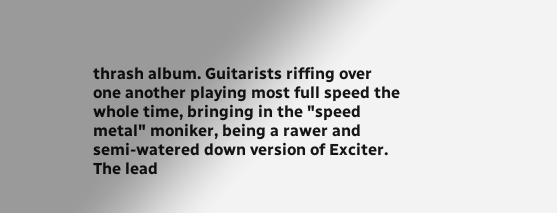thrash album. Guitarists riffing over one another playing most full speed the whole time, bringing in the "speed metal" moniker, being a rawer and semi-watered down version of Exciter. The lead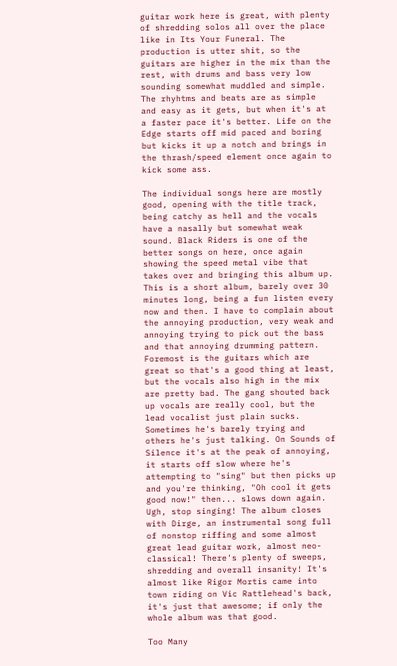guitar work here is great, with plenty of shredding solos all over the place like in Its Your Funeral. The production is utter shit, so the guitars are higher in the mix than the rest, with drums and bass very low sounding somewhat muddled and simple. The rhyhtms and beats are as simple and easy as it gets, but when it's at a faster pace it's better. Life on the Edge starts off mid paced and boring but kicks it up a notch and brings in the thrash/speed element once again to kick some ass.

The individual songs here are mostly good, opening with the title track, being catchy as hell and the vocals have a nasally but somewhat weak sound. Black Riders is one of the better songs on here, once again showing the speed metal vibe that takes over and bringing this album up. This is a short album, barely over 30 minutes long, being a fun listen every now and then. I have to complain about the annoying production, very weak and annoying trying to pick out the bass and that annoying drumming pattern. Foremost is the guitars which are great so that's a good thing at least, but the vocals also high in the mix are pretty bad. The gang shouted back up vocals are really cool, but the lead vocalist just plain sucks. Sometimes he's barely trying and others he's just talking. On Sounds of Silence it's at the peak of annoying, it starts off slow where he's attempting to "sing" but then picks up and you're thinking, "Oh cool it gets good now!" then... slows down again. Ugh, stop singing! The album closes with Dirge, an instrumental song full of nonstop riffing and some almost great lead guitar work, almost neo-classical! There's plenty of sweeps, shredding and overall insanity! It's almost like Rigor Mortis came into town riding on Vic Rattlehead's back, it's just that awesome; if only the whole album was that good.

Too Many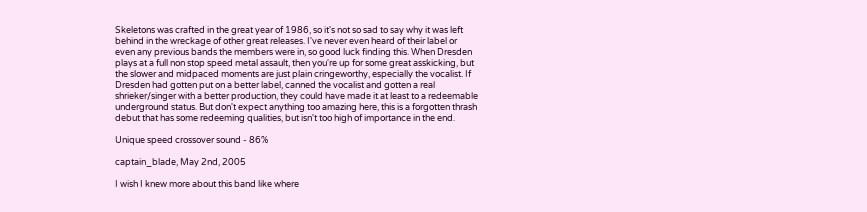Skeletons was crafted in the great year of 1986, so it's not so sad to say why it was left behind in the wreckage of other great releases. I've never even heard of their label or even any previous bands the members were in, so good luck finding this. When Dresden plays at a full non stop speed metal assault, then you're up for some great asskicking, but the slower and midpaced moments are just plain cringeworthy, especially the vocalist. If Dresden had gotten put on a better label, canned the vocalist and gotten a real shrieker/singer with a better production, they could have made it at least to a redeemable underground status. But don't expect anything too amazing here, this is a forgotten thrash debut that has some redeeming qualities, but isn't too high of importance in the end.

Unique speed crossover sound - 86%

captain_blade, May 2nd, 2005

I wish I knew more about this band like where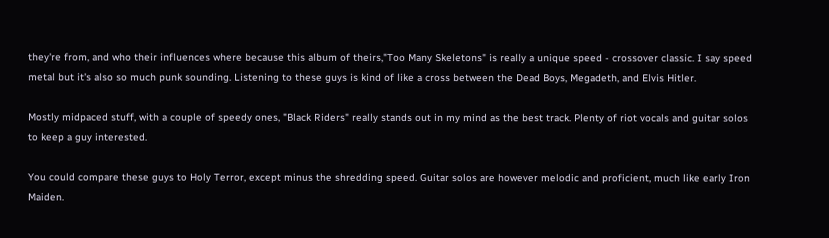they're from, and who their influences where because this album of theirs,"Too Many Skeletons" is really a unique speed - crossover classic. I say speed metal but it's also so much punk sounding. Listening to these guys is kind of like a cross between the Dead Boys, Megadeth, and Elvis Hitler.

Mostly midpaced stuff, with a couple of speedy ones, "Black Riders" really stands out in my mind as the best track. Plenty of riot vocals and guitar solos to keep a guy interested.

You could compare these guys to Holy Terror, except minus the shredding speed. Guitar solos are however melodic and proficient, much like early Iron Maiden.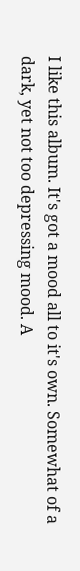I like this album. It's got a mood all to it's own. Somewhat of a dark, yet not too depressing mood. A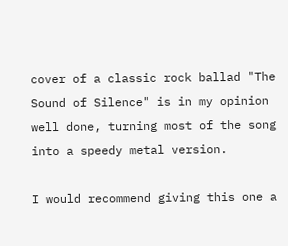cover of a classic rock ballad "The Sound of Silence" is in my opinion well done, turning most of the song into a speedy metal version.

I would recommend giving this one a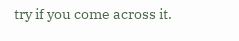try if you come across it.